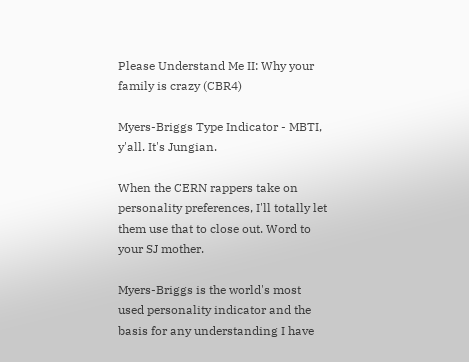Please Understand Me II: Why your family is crazy (CBR4)

Myers-Briggs Type Indicator - MBTI, y'all. It's Jungian.

When the CERN rappers take on personality preferences, I'll totally let them use that to close out. Word to your SJ mother.

Myers-Briggs is the world's most used personality indicator and the basis for any understanding I have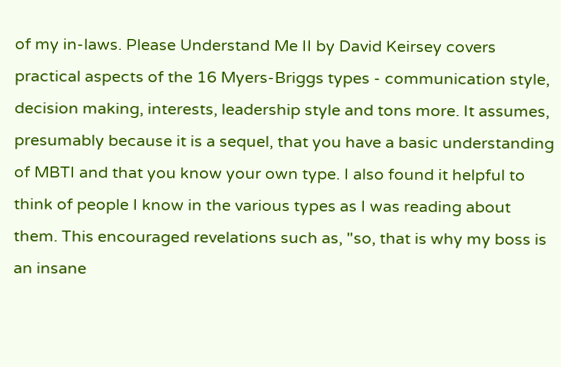of my in-laws. Please Understand Me II by David Keirsey covers practical aspects of the 16 Myers-Briggs types - communication style, decision making, interests, leadership style and tons more. It assumes, presumably because it is a sequel, that you have a basic understanding of MBTI and that you know your own type. I also found it helpful to think of people I know in the various types as I was reading about them. This encouraged revelations such as, "so, that is why my boss is an insane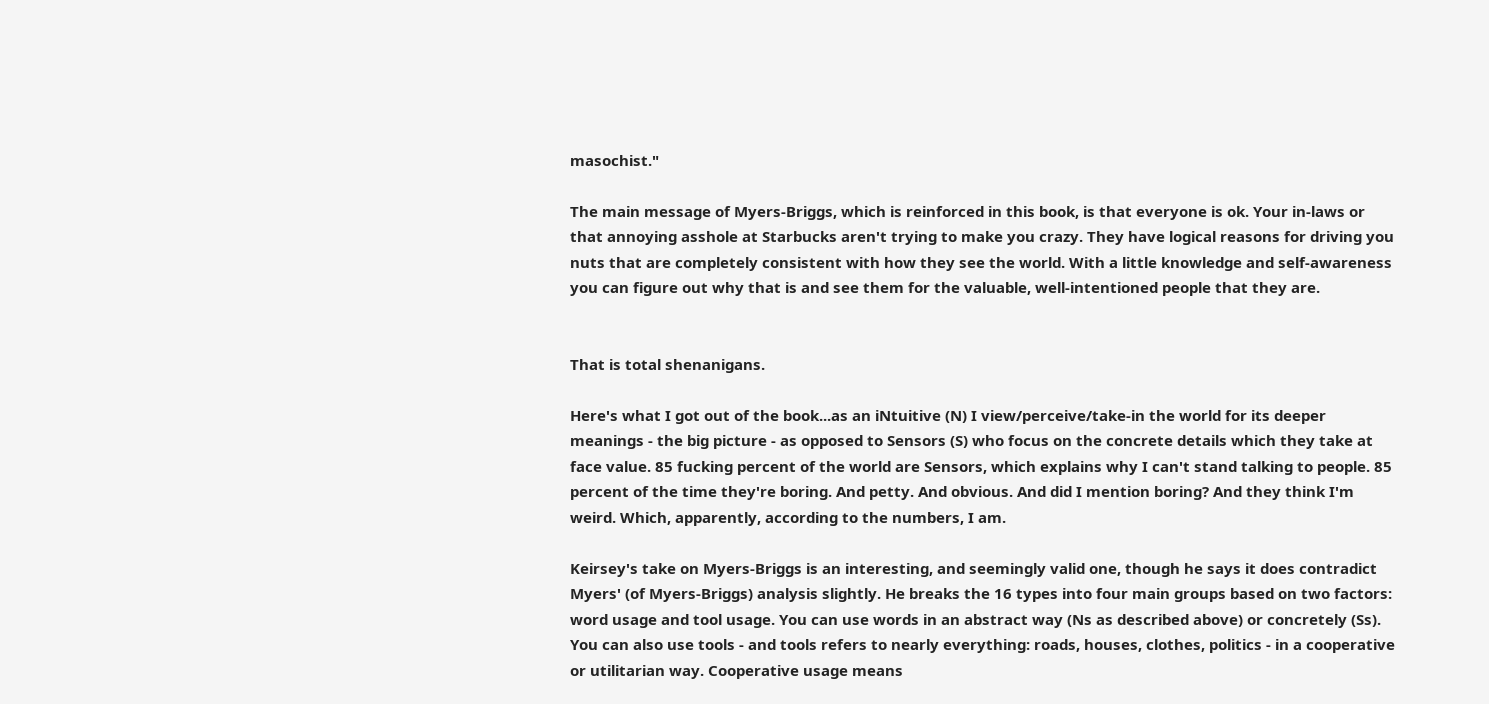masochist."

The main message of Myers-Briggs, which is reinforced in this book, is that everyone is ok. Your in-laws or that annoying asshole at Starbucks aren't trying to make you crazy. They have logical reasons for driving you nuts that are completely consistent with how they see the world. With a little knowledge and self-awareness you can figure out why that is and see them for the valuable, well-intentioned people that they are.


That is total shenanigans.

Here's what I got out of the book...as an iNtuitive (N) I view/perceive/take-in the world for its deeper meanings - the big picture - as opposed to Sensors (S) who focus on the concrete details which they take at face value. 85 fucking percent of the world are Sensors, which explains why I can't stand talking to people. 85 percent of the time they're boring. And petty. And obvious. And did I mention boring? And they think I'm weird. Which, apparently, according to the numbers, I am.

Keirsey's take on Myers-Briggs is an interesting, and seemingly valid one, though he says it does contradict Myers' (of Myers-Briggs) analysis slightly. He breaks the 16 types into four main groups based on two factors: word usage and tool usage. You can use words in an abstract way (Ns as described above) or concretely (Ss). You can also use tools - and tools refers to nearly everything: roads, houses, clothes, politics - in a cooperative or utilitarian way. Cooperative usage means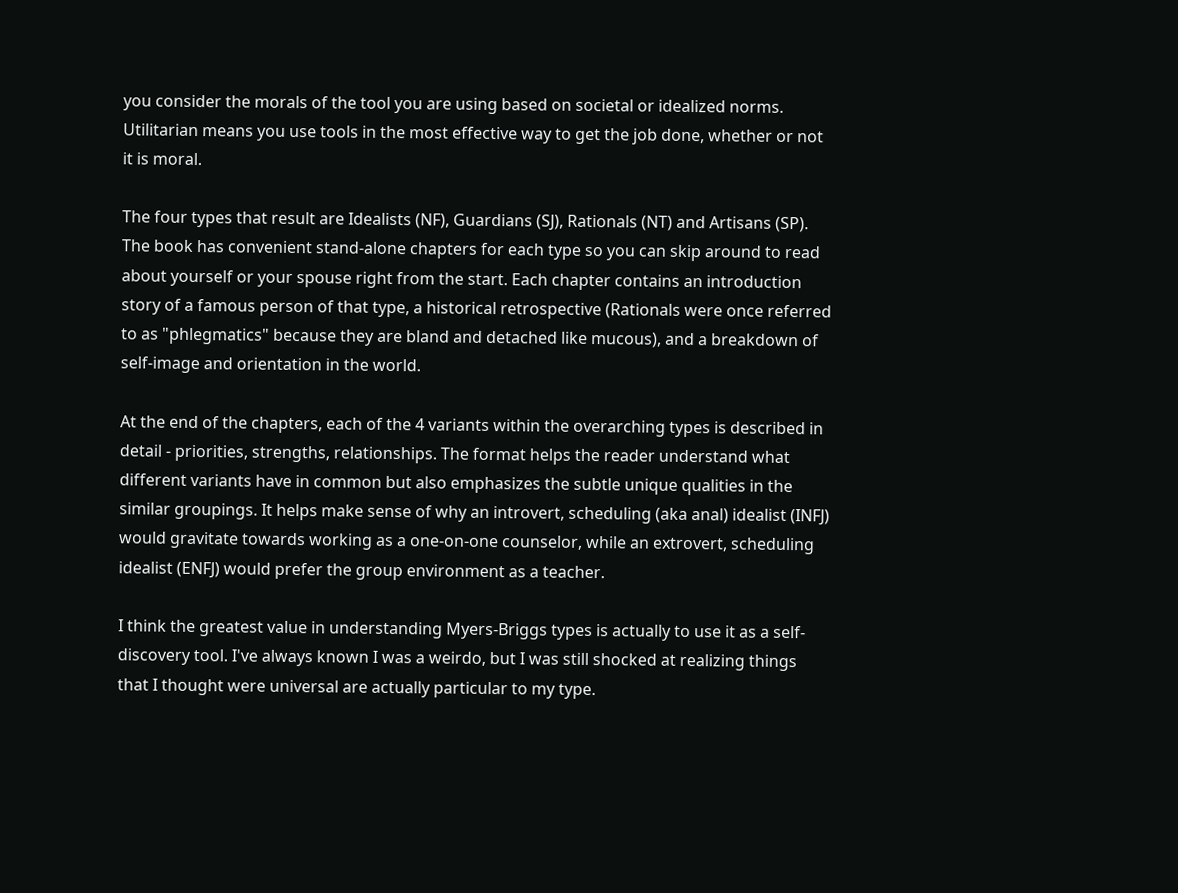you consider the morals of the tool you are using based on societal or idealized norms. Utilitarian means you use tools in the most effective way to get the job done, whether or not it is moral.

The four types that result are Idealists (NF), Guardians (SJ), Rationals (NT) and Artisans (SP). The book has convenient stand-alone chapters for each type so you can skip around to read about yourself or your spouse right from the start. Each chapter contains an introduction story of a famous person of that type, a historical retrospective (Rationals were once referred to as "phlegmatics" because they are bland and detached like mucous), and a breakdown of self-image and orientation in the world.

At the end of the chapters, each of the 4 variants within the overarching types is described in detail - priorities, strengths, relationships. The format helps the reader understand what different variants have in common but also emphasizes the subtle unique qualities in the similar groupings. It helps make sense of why an introvert, scheduling (aka anal) idealist (INFJ) would gravitate towards working as a one-on-one counselor, while an extrovert, scheduling idealist (ENFJ) would prefer the group environment as a teacher.

I think the greatest value in understanding Myers-Briggs types is actually to use it as a self-discovery tool. I've always known I was a weirdo, but I was still shocked at realizing things that I thought were universal are actually particular to my type.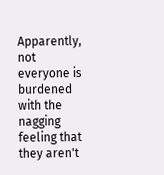Apparently, not everyone is burdened with the nagging feeling that they aren't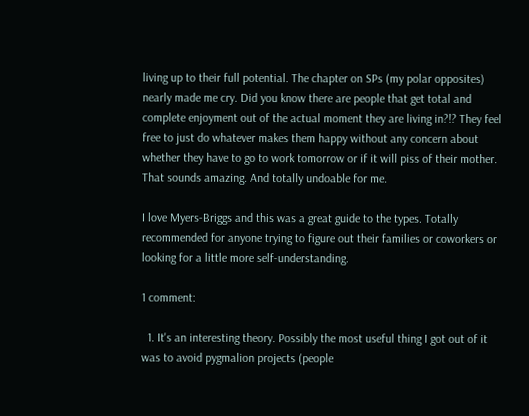living up to their full potential. The chapter on SPs (my polar opposites) nearly made me cry. Did you know there are people that get total and complete enjoyment out of the actual moment they are living in?!? They feel free to just do whatever makes them happy without any concern about whether they have to go to work tomorrow or if it will piss of their mother. That sounds amazing. And totally undoable for me.

I love Myers-Briggs and this was a great guide to the types. Totally recommended for anyone trying to figure out their families or coworkers or looking for a little more self-understanding.

1 comment:

  1. It's an interesting theory. Possibly the most useful thing I got out of it was to avoid pygmalion projects (people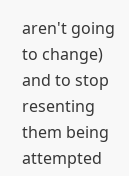aren't going to change) and to stop resenting them being attempted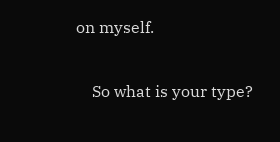on myself.

    So what is your type?